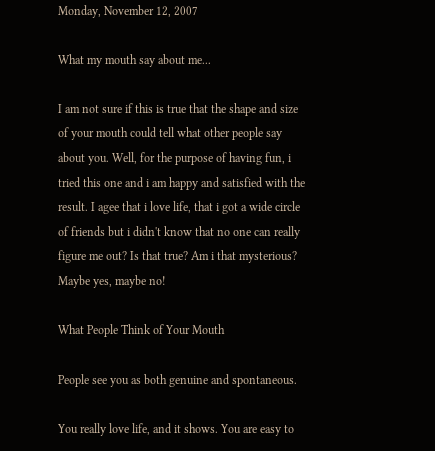Monday, November 12, 2007

What my mouth say about me...

I am not sure if this is true that the shape and size of your mouth could tell what other people say about you. Well, for the purpose of having fun, i tried this one and i am happy and satisfied with the result. I agee that i love life, that i got a wide circle of friends but i didn't know that no one can really figure me out? Is that true? Am i that mysterious? Maybe yes, maybe no!

What People Think of Your Mouth

People see you as both genuine and spontaneous.

You really love life, and it shows. You are easy to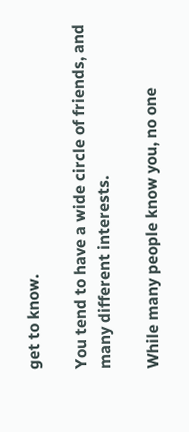get to know.

You tend to have a wide circle of friends, and many different interests.

While many people know you, no one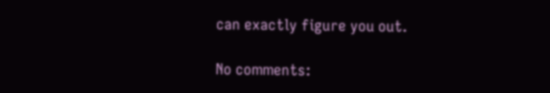can exactly figure you out.

No comments: